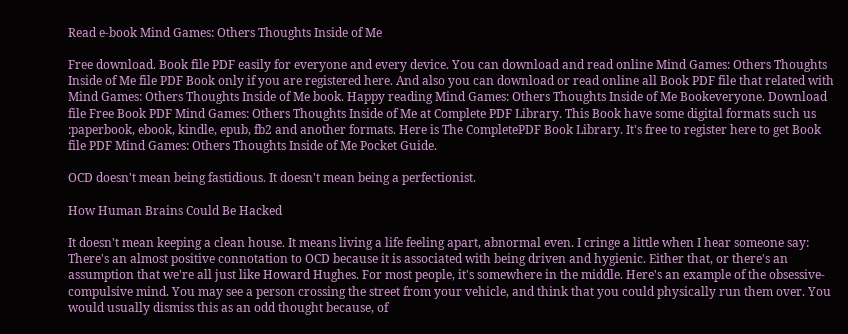Read e-book Mind Games: Others Thoughts Inside of Me

Free download. Book file PDF easily for everyone and every device. You can download and read online Mind Games: Others Thoughts Inside of Me file PDF Book only if you are registered here. And also you can download or read online all Book PDF file that related with Mind Games: Others Thoughts Inside of Me book. Happy reading Mind Games: Others Thoughts Inside of Me Bookeveryone. Download file Free Book PDF Mind Games: Others Thoughts Inside of Me at Complete PDF Library. This Book have some digital formats such us :paperbook, ebook, kindle, epub, fb2 and another formats. Here is The CompletePDF Book Library. It's free to register here to get Book file PDF Mind Games: Others Thoughts Inside of Me Pocket Guide.

OCD doesn't mean being fastidious. It doesn't mean being a perfectionist.

How Human Brains Could Be Hacked

It doesn't mean keeping a clean house. It means living a life feeling apart, abnormal even. I cringe a little when I hear someone say: There's an almost positive connotation to OCD because it is associated with being driven and hygienic. Either that, or there's an assumption that we're all just like Howard Hughes. For most people, it's somewhere in the middle. Here's an example of the obsessive-compulsive mind. You may see a person crossing the street from your vehicle, and think that you could physically run them over. You would usually dismiss this as an odd thought because, of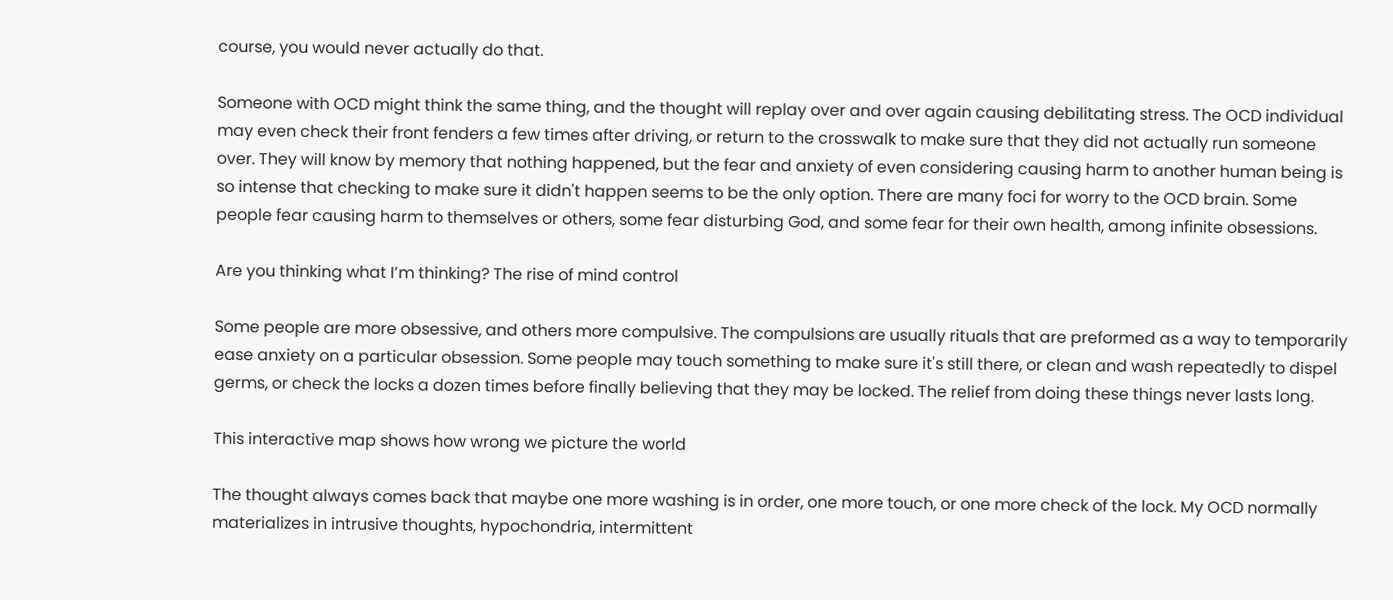course, you would never actually do that.

Someone with OCD might think the same thing, and the thought will replay over and over again causing debilitating stress. The OCD individual may even check their front fenders a few times after driving, or return to the crosswalk to make sure that they did not actually run someone over. They will know by memory that nothing happened, but the fear and anxiety of even considering causing harm to another human being is so intense that checking to make sure it didn't happen seems to be the only option. There are many foci for worry to the OCD brain. Some people fear causing harm to themselves or others, some fear disturbing God, and some fear for their own health, among infinite obsessions.

Are you thinking what I’m thinking? The rise of mind control

Some people are more obsessive, and others more compulsive. The compulsions are usually rituals that are preformed as a way to temporarily ease anxiety on a particular obsession. Some people may touch something to make sure it's still there, or clean and wash repeatedly to dispel germs, or check the locks a dozen times before finally believing that they may be locked. The relief from doing these things never lasts long.

This interactive map shows how wrong we picture the world

The thought always comes back that maybe one more washing is in order, one more touch, or one more check of the lock. My OCD normally materializes in intrusive thoughts, hypochondria, intermittent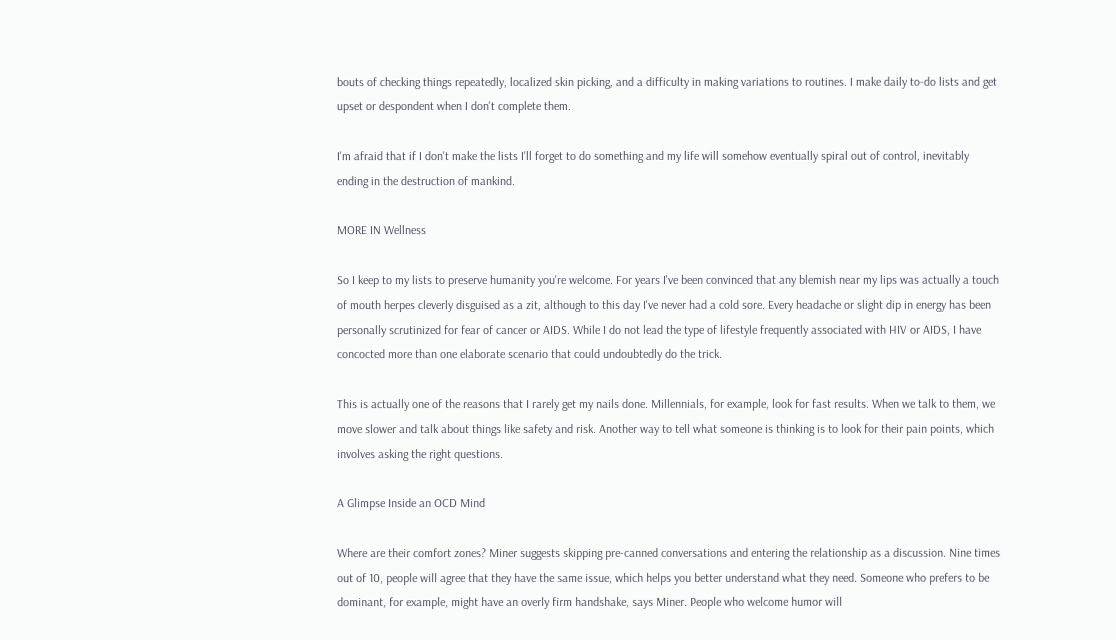bouts of checking things repeatedly, localized skin picking, and a difficulty in making variations to routines. I make daily to-do lists and get upset or despondent when I don't complete them.

I'm afraid that if I don't make the lists I'll forget to do something and my life will somehow eventually spiral out of control, inevitably ending in the destruction of mankind.

MORE IN Wellness

So I keep to my lists to preserve humanity you're welcome. For years I've been convinced that any blemish near my lips was actually a touch of mouth herpes cleverly disguised as a zit, although to this day I've never had a cold sore. Every headache or slight dip in energy has been personally scrutinized for fear of cancer or AIDS. While I do not lead the type of lifestyle frequently associated with HIV or AIDS, I have concocted more than one elaborate scenario that could undoubtedly do the trick.

This is actually one of the reasons that I rarely get my nails done. Millennials, for example, look for fast results. When we talk to them, we move slower and talk about things like safety and risk. Another way to tell what someone is thinking is to look for their pain points, which involves asking the right questions.

A Glimpse Inside an OCD Mind

Where are their comfort zones? Miner suggests skipping pre-canned conversations and entering the relationship as a discussion. Nine times out of 10, people will agree that they have the same issue, which helps you better understand what they need. Someone who prefers to be dominant, for example, might have an overly firm handshake, says Miner. People who welcome humor will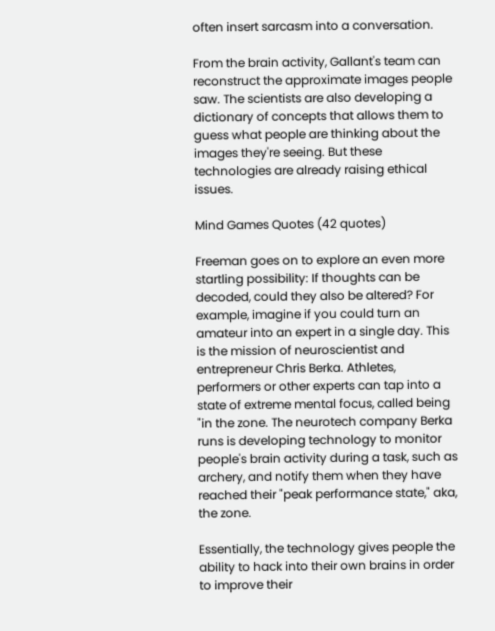often insert sarcasm into a conversation.

From the brain activity, Gallant's team can reconstruct the approximate images people saw. The scientists are also developing a dictionary of concepts that allows them to guess what people are thinking about the images they're seeing. But these technologies are already raising ethical issues.

Mind Games Quotes (42 quotes)

Freeman goes on to explore an even more startling possibility: If thoughts can be decoded, could they also be altered? For example, imagine if you could turn an amateur into an expert in a single day. This is the mission of neuroscientist and entrepreneur Chris Berka. Athletes, performers or other experts can tap into a state of extreme mental focus, called being "in the zone. The neurotech company Berka runs is developing technology to monitor people's brain activity during a task, such as archery, and notify them when they have reached their "peak performance state," aka, the zone.

Essentially, the technology gives people the ability to hack into their own brains in order to improve their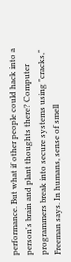performance. But what if other people could hack into a person's brain and plant thoughts there? Computer programmers break into secure systems using "cracks," Freeman says. In humans, sense of smell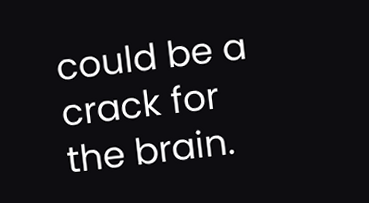could be a crack for the brain.